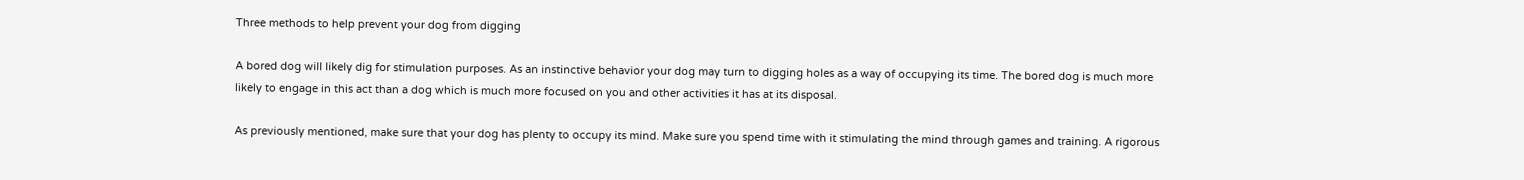Three methods to help prevent your dog from digging

A bored dog will likely dig for stimulation purposes. As an instinctive behavior your dog may turn to digging holes as a way of occupying its time. The bored dog is much more likely to engage in this act than a dog which is much more focused on you and other activities it has at its disposal.

As previously mentioned, make sure that your dog has plenty to occupy its mind. Make sure you spend time with it stimulating the mind through games and training. A rigorous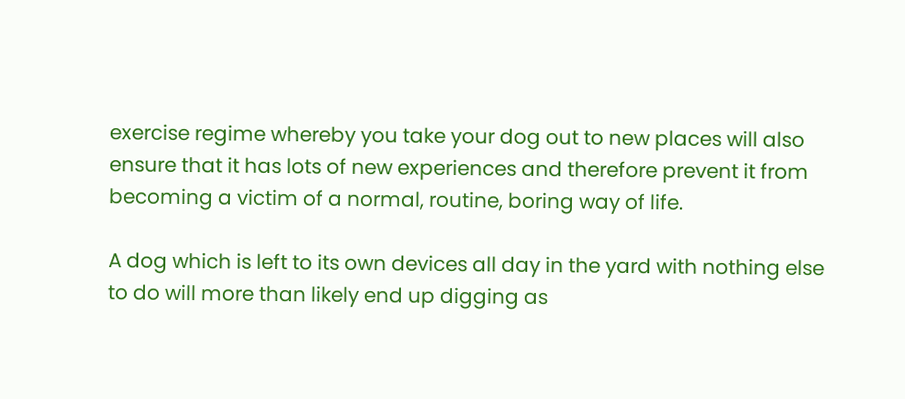exercise regime whereby you take your dog out to new places will also ensure that it has lots of new experiences and therefore prevent it from becoming a victim of a normal, routine, boring way of life.

A dog which is left to its own devices all day in the yard with nothing else to do will more than likely end up digging as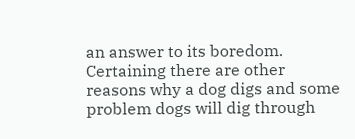an answer to its boredom. Certaining there are other reasons why a dog digs and some problem dogs will dig through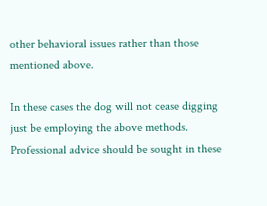other behavioral issues rather than those mentioned above.

In these cases the dog will not cease digging just be employing the above methods. Professional advice should be sought in these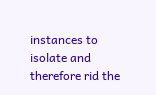instances to isolate and therefore rid the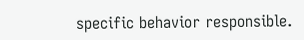specific behavior responsible.